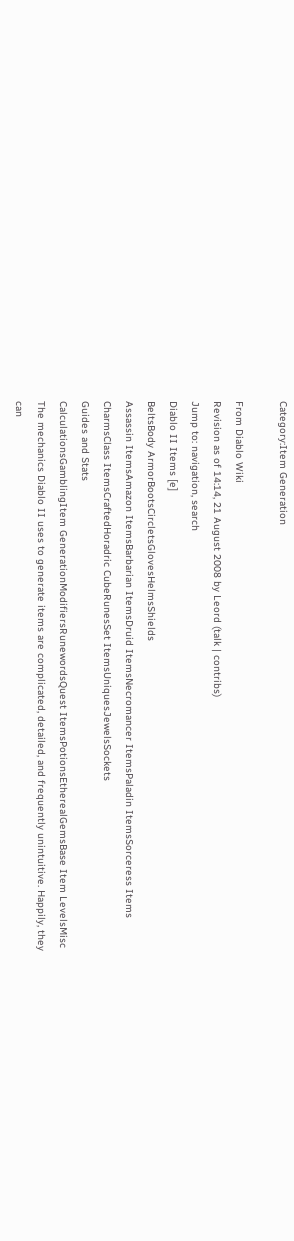Category:Item Generation

From Diablo Wiki
Revision as of 14:14, 21 August 2008 by Leord (talk | contribs)
Jump to: navigation, search
Diablo II Items [e]
BeltsBody ArmorBootsCircletsGlovesHelmsShields
Assassin ItemsAmazon ItemsBarbarian ItemsDruid ItemsNecromancer ItemsPaladin ItemsSorceress Items
CharmsClass ItemsCraftedHoradric CubeRunesSet ItemsUniquesJewelsSockets
Guides and Stats
CalculationsGamblingItem GenerationModifiersRunewordsQuest ItemsPotionsEtherealGemsBase Item LevelsMisc
The mechanics Diablo II uses to generate items are complicated, detailed, and frequently unintuitive. Happily, they can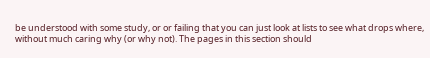be understood with some study, or or failing that you can just look at lists to see what drops where, without much caring why (or why not). The pages in this section should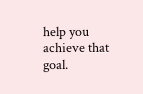help you achieve that goal.